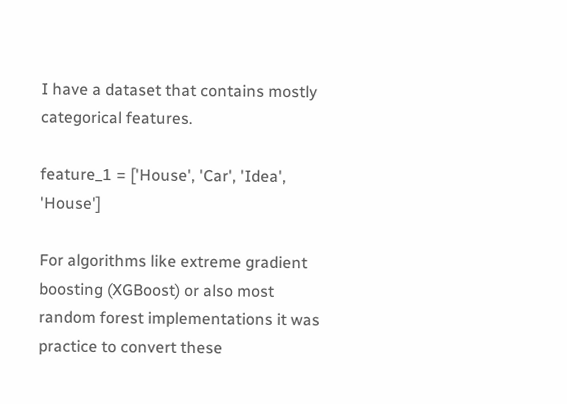I have a dataset that contains mostly categorical features.

feature_1 = ['House', 'Car', 'Idea', 'House']

For algorithms like extreme gradient boosting (XGBoost) or also most random forest implementations it was practice to convert these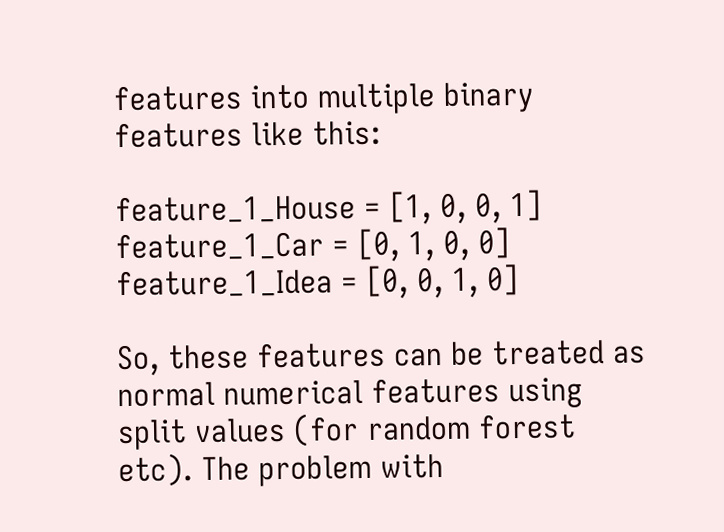features into multiple binary features like this:

feature_1_House = [1, 0, 0, 1]
feature_1_Car = [0, 1, 0, 0]
feature_1_Idea = [0, 0, 1, 0]

So, these features can be treated as normal numerical features using split values (for random forest etc). The problem with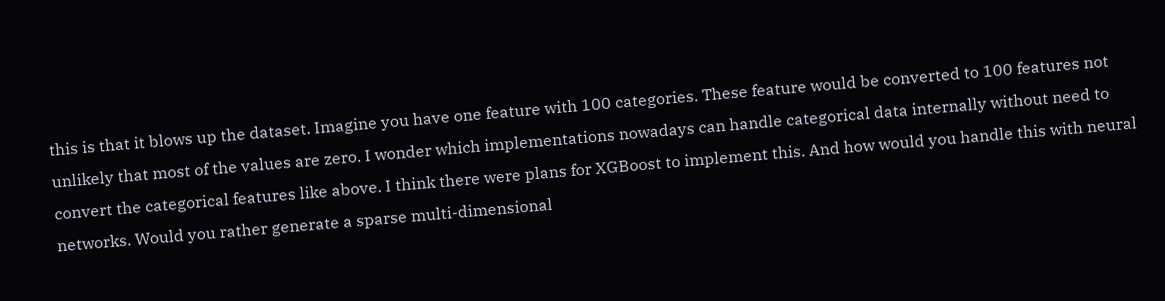this is that it blows up the dataset. Imagine you have one feature with 100 categories. These feature would be converted to 100 features not unlikely that most of the values are zero. I wonder which implementations nowadays can handle categorical data internally without need to convert the categorical features like above. I think there were plans for XGBoost to implement this. And how would you handle this with neural networks. Would you rather generate a sparse multi-dimensional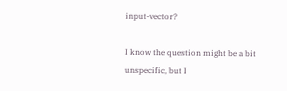input-vector?

I know the question might be a bit unspecific, but I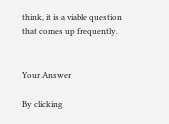think, it is a viable question that comes up frequently.


Your Answer

By clicking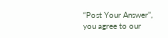“Post Your Answer”, you agree to our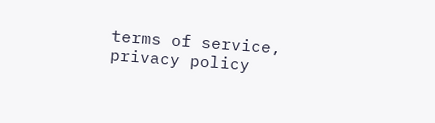terms of service, privacy policy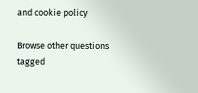and cookie policy

Browse other questions tagged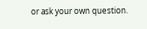or ask your own question.